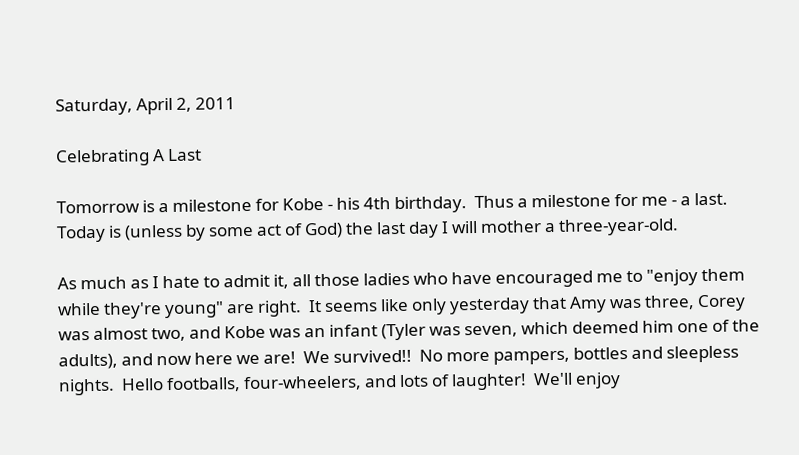Saturday, April 2, 2011

Celebrating A Last

Tomorrow is a milestone for Kobe - his 4th birthday.  Thus a milestone for me - a last.  Today is (unless by some act of God) the last day I will mother a three-year-old.

As much as I hate to admit it, all those ladies who have encouraged me to "enjoy them while they're young" are right.  It seems like only yesterday that Amy was three, Corey was almost two, and Kobe was an infant (Tyler was seven, which deemed him one of the adults), and now here we are!  We survived!!  No more pampers, bottles and sleepless nights.  Hello footballs, four-wheelers, and lots of laughter!  We'll enjoy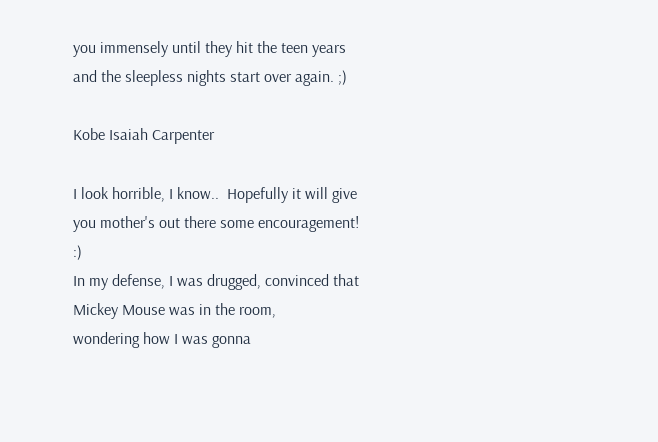you immensely until they hit the teen years and the sleepless nights start over again. ;)

Kobe Isaiah Carpenter

I look horrible, I know..  Hopefully it will give you mother's out there some encouragement!  :)
In my defense, I was drugged, convinced that Mickey Mouse was in the room,
wondering how I was gonna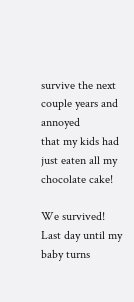survive the next couple years and annoyed
that my kids had just eaten all my chocolate cake!

We survived!  Last day until my baby turns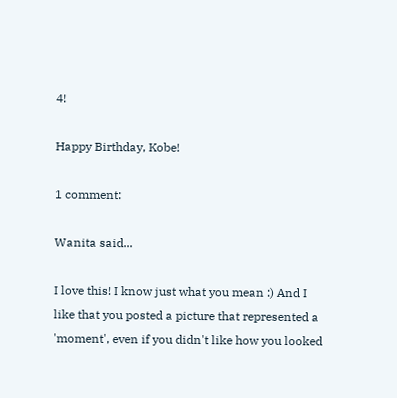4!

Happy Birthday, Kobe!

1 comment:

Wanita said...

I love this! I know just what you mean :) And I like that you posted a picture that represented a 'moment', even if you didn't like how you looked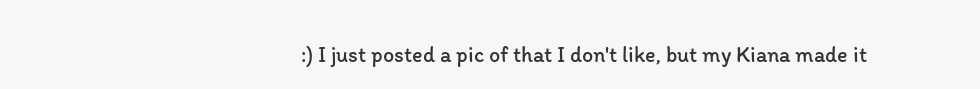:) I just posted a pic of that I don't like, but my Kiana made it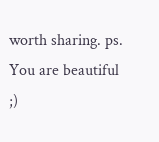worth sharing. ps. You are beautiful ;)